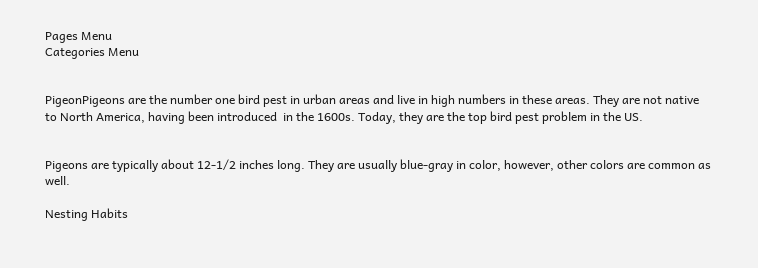Pages Menu
Categories Menu


PigeonPigeons are the number one bird pest in urban areas and live in high numbers in these areas. They are not native to North America, having been introduced  in the 1600s. Today, they are the top bird pest problem in the US.


Pigeons are typically about 12-1/2 inches long. They are usually blue-gray in color, however, other colors are common as well.

Nesting Habits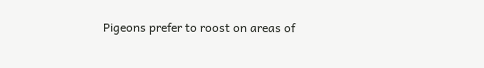Pigeons prefer to roost on areas of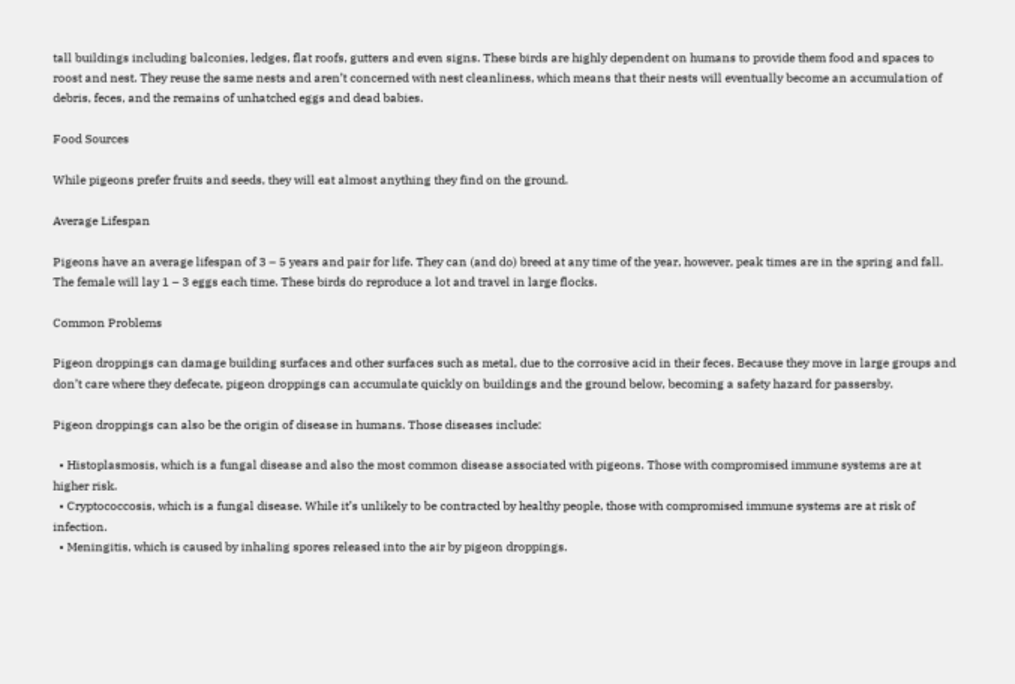tall buildings including balconies, ledges, flat roofs, gutters and even signs. These birds are highly dependent on humans to provide them food and spaces to roost and nest. They reuse the same nests and aren’t concerned with nest cleanliness, which means that their nests will eventually become an accumulation of debris, feces, and the remains of unhatched eggs and dead babies.

Food Sources

While pigeons prefer fruits and seeds, they will eat almost anything they find on the ground.

Average Lifespan

Pigeons have an average lifespan of 3 – 5 years and pair for life. They can (and do) breed at any time of the year, however, peak times are in the spring and fall. The female will lay 1 – 3 eggs each time. These birds do reproduce a lot and travel in large flocks.

Common Problems

Pigeon droppings can damage building surfaces and other surfaces such as metal, due to the corrosive acid in their feces. Because they move in large groups and don’t care where they defecate, pigeon droppings can accumulate quickly on buildings and the ground below, becoming a safety hazard for passersby.

Pigeon droppings can also be the origin of disease in humans. Those diseases include:

  • Histoplasmosis, which is a fungal disease and also the most common disease associated with pigeons. Those with compromised immune systems are at higher risk.
  • Cryptococcosis, which is a fungal disease. While it’s unlikely to be contracted by healthy people, those with compromised immune systems are at risk of infection.
  • Meningitis, which is caused by inhaling spores released into the air by pigeon droppings.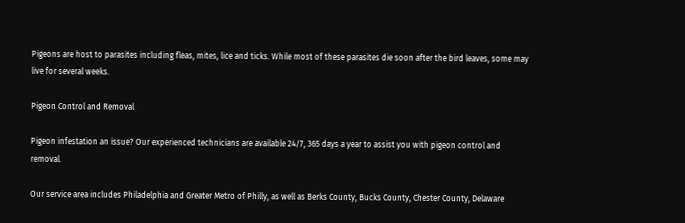Pigeons are host to parasites including fleas, mites, lice and ticks. While most of these parasites die soon after the bird leaves, some may live for several weeks.

Pigeon Control and Removal

Pigeon infestation an issue? Our experienced technicians are available 24/7, 365 days a year to assist you with pigeon control and removal.

Our service area includes Philadelphia and Greater Metro of Philly, as well as Berks County, Bucks County, Chester County, Delaware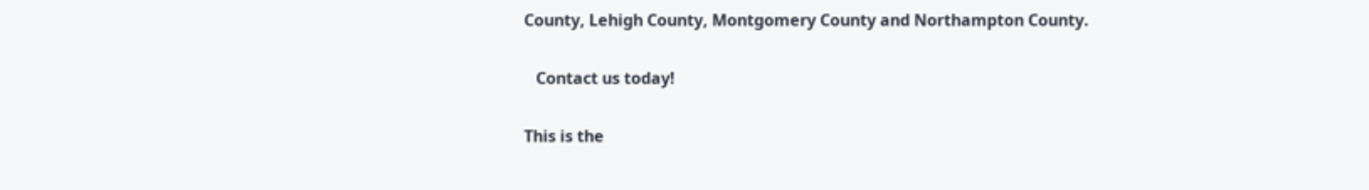County, Lehigh County, Montgomery County and Northampton County.

   Contact us today!

This is the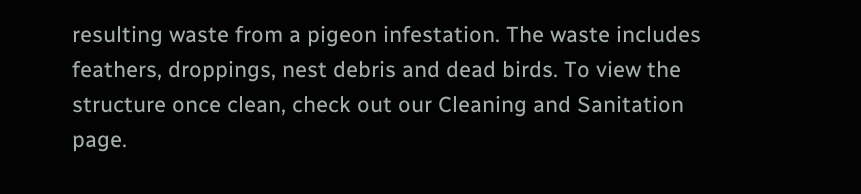resulting waste from a pigeon infestation. The waste includes feathers, droppings, nest debris and dead birds. To view the structure once clean, check out our Cleaning and Sanitation page.